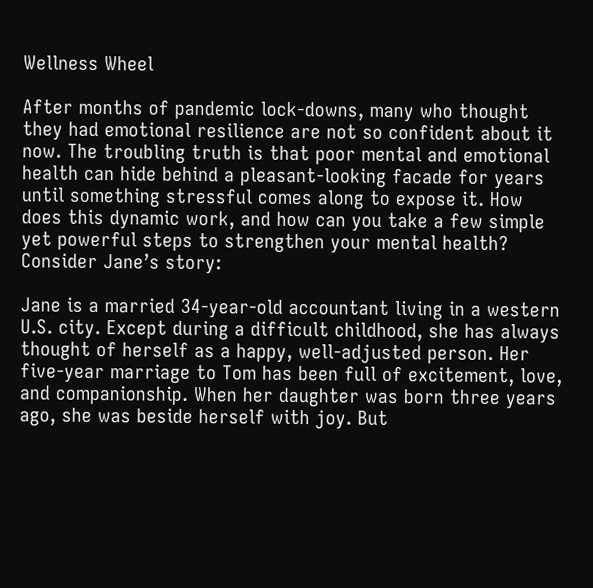Wellness Wheel

After months of pandemic lock-downs, many who thought they had emotional resilience are not so confident about it now. The troubling truth is that poor mental and emotional health can hide behind a pleasant-looking facade for years until something stressful comes along to expose it. How does this dynamic work, and how can you take a few simple yet powerful steps to strengthen your mental health? Consider Jane’s story:

Jane is a married 34-year-old accountant living in a western U.S. city. Except during a difficult childhood, she has always thought of herself as a happy, well-adjusted person. Her five-year marriage to Tom has been full of excitement, love, and companionship. When her daughter was born three years ago, she was beside herself with joy. But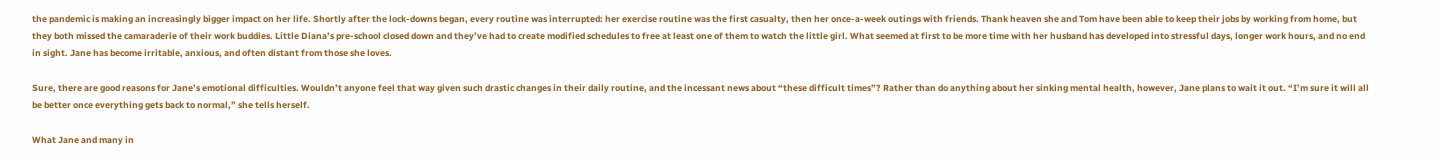the pandemic is making an increasingly bigger impact on her life. Shortly after the lock-downs began, every routine was interrupted: her exercise routine was the first casualty, then her once-a-week outings with friends. Thank heaven she and Tom have been able to keep their jobs by working from home, but they both missed the camaraderie of their work buddies. Little Diana’s pre-school closed down and they’ve had to create modified schedules to free at least one of them to watch the little girl. What seemed at first to be more time with her husband has developed into stressful days, longer work hours, and no end in sight. Jane has become irritable, anxious, and often distant from those she loves.

Sure, there are good reasons for Jane’s emotional difficulties. Wouldn’t anyone feel that way given such drastic changes in their daily routine, and the incessant news about “these difficult times”? Rather than do anything about her sinking mental health, however, Jane plans to wait it out. “I’m sure it will all be better once everything gets back to normal,” she tells herself.

What Jane and many in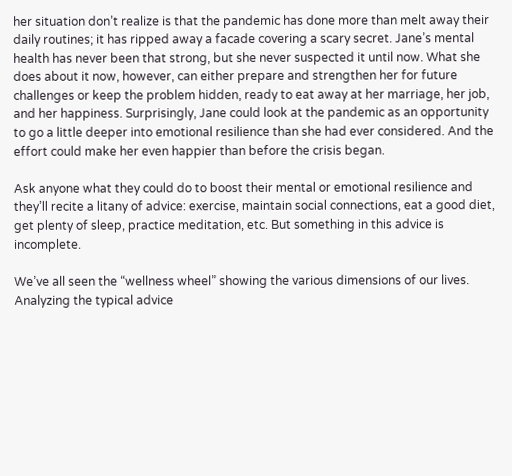her situation don’t realize is that the pandemic has done more than melt away their daily routines; it has ripped away a facade covering a scary secret. Jane’s mental health has never been that strong, but she never suspected it until now. What she does about it now, however, can either prepare and strengthen her for future challenges or keep the problem hidden, ready to eat away at her marriage, her job, and her happiness. Surprisingly, Jane could look at the pandemic as an opportunity to go a little deeper into emotional resilience than she had ever considered. And the effort could make her even happier than before the crisis began.

Ask anyone what they could do to boost their mental or emotional resilience and they’ll recite a litany of advice: exercise, maintain social connections, eat a good diet, get plenty of sleep, practice meditation, etc. But something in this advice is incomplete.

We’ve all seen the “wellness wheel” showing the various dimensions of our lives. Analyzing the typical advice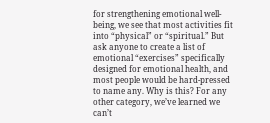for strengthening emotional well-being, we see that most activities fit into “physical” or “spiritual.” But ask anyone to create a list of emotional “exercises” specifically designed for emotional health, and most people would be hard-pressed to name any. Why is this? For any other category, we’ve learned we can’t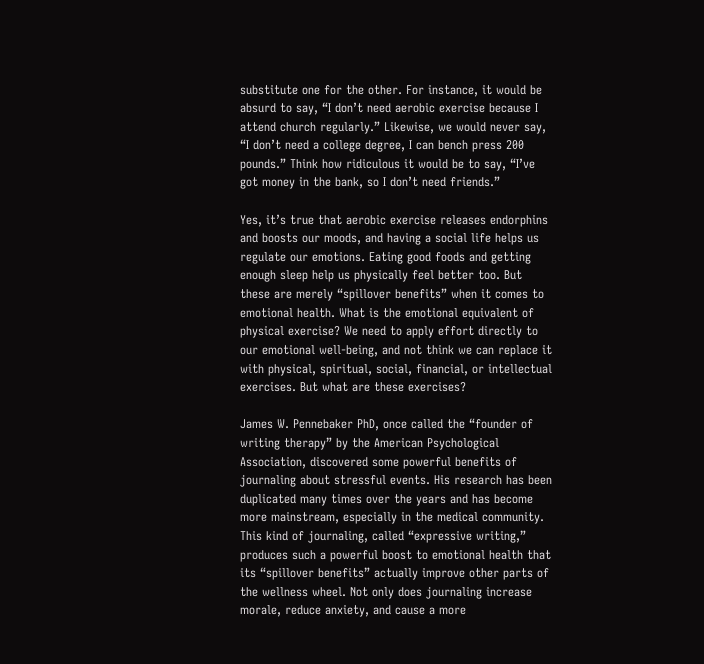substitute one for the other. For instance, it would be absurd to say, “I don’t need aerobic exercise because I attend church regularly.” Likewise, we would never say, “I don’t need a college degree, I can bench press 200 pounds.” Think how ridiculous it would be to say, “I’ve got money in the bank, so I don’t need friends.”

Yes, it’s true that aerobic exercise releases endorphins and boosts our moods, and having a social life helps us regulate our emotions. Eating good foods and getting enough sleep help us physically feel better too. But these are merely “spillover benefits” when it comes to emotional health. What is the emotional equivalent of physical exercise? We need to apply effort directly to our emotional well-being, and not think we can replace it with physical, spiritual, social, financial, or intellectual exercises. But what are these exercises?

James W. Pennebaker PhD, once called the “founder of writing therapy” by the American Psychological Association, discovered some powerful benefits of journaling about stressful events. His research has been duplicated many times over the years and has become more mainstream, especially in the medical community. This kind of journaling, called “expressive writing,” produces such a powerful boost to emotional health that its “spillover benefits” actually improve other parts of the wellness wheel. Not only does journaling increase morale, reduce anxiety, and cause a more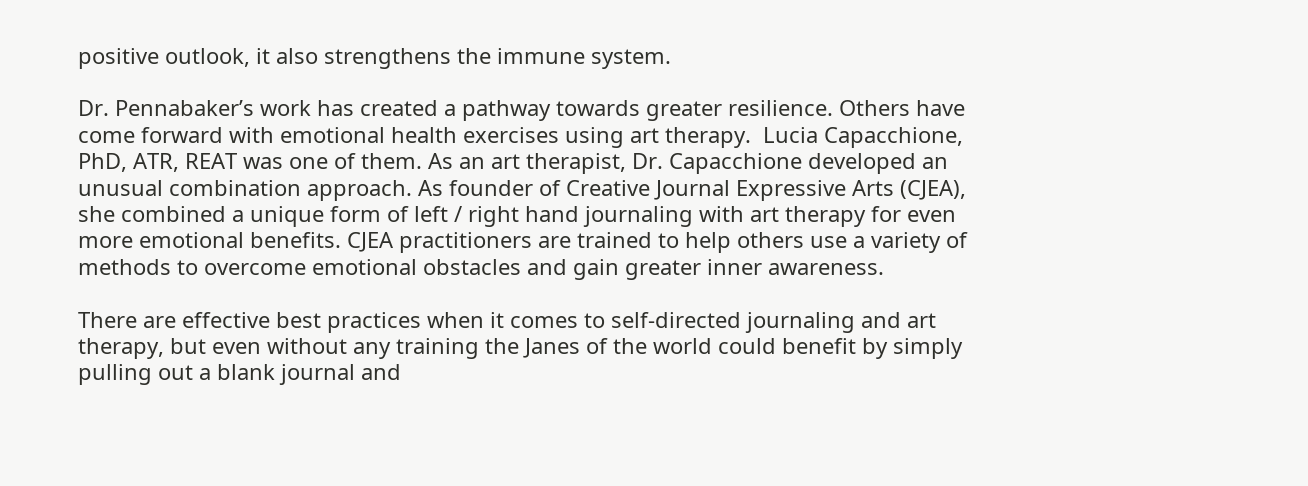positive outlook, it also strengthens the immune system.

Dr. Pennabaker’s work has created a pathway towards greater resilience. Others have come forward with emotional health exercises using art therapy.  Lucia Capacchione, PhD, ATR, REAT was one of them. As an art therapist, Dr. Capacchione developed an unusual combination approach. As founder of Creative Journal Expressive Arts (CJEA), she combined a unique form of left / right hand journaling with art therapy for even more emotional benefits. CJEA practitioners are trained to help others use a variety of methods to overcome emotional obstacles and gain greater inner awareness.

There are effective best practices when it comes to self-directed journaling and art therapy, but even without any training the Janes of the world could benefit by simply pulling out a blank journal and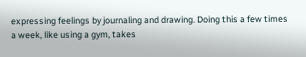expressing feelings by journaling and drawing. Doing this a few times a week, like using a gym, takes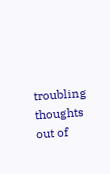troubling thoughts out of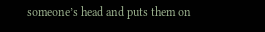someone’s head and puts them on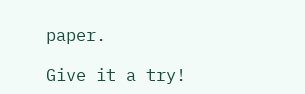paper.

Give it a try!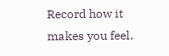Record how it makes you feel.